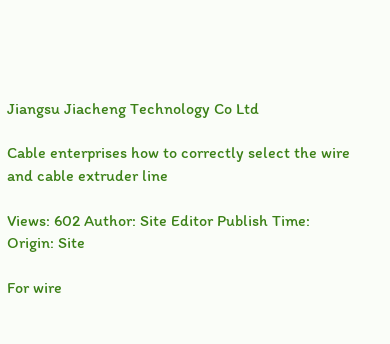Jiangsu Jiacheng Technology Co Ltd

Cable enterprises how to correctly select the wire and cable extruder line

Views: 602 Author: Site Editor Publish Time: Origin: Site

For wire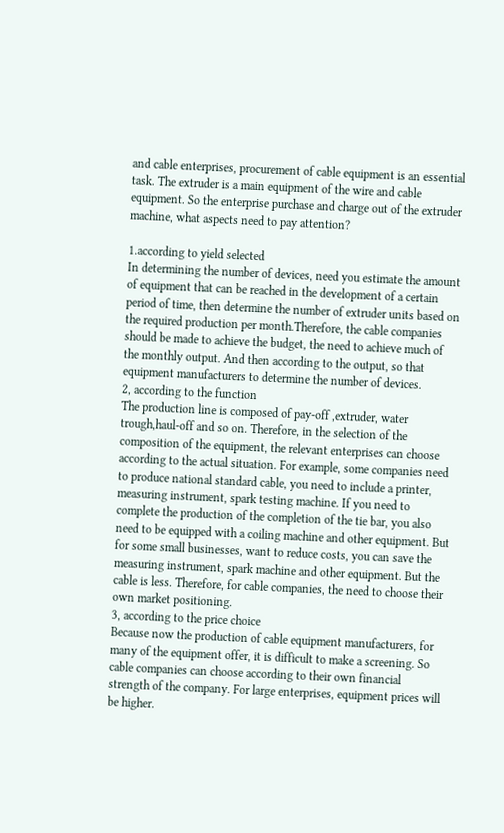and cable enterprises, procurement of cable equipment is an essential task. The extruder is a main equipment of the wire and cable equipment. So the enterprise purchase and charge out of the extruder machine, what aspects need to pay attention?

1.according to yield selected
In determining the number of devices, need you estimate the amount of equipment that can be reached in the development of a certain period of time, then determine the number of extruder units based on the required production per month.Therefore, the cable companies should be made to achieve the budget, the need to achieve much of the monthly output. And then according to the output, so that equipment manufacturers to determine the number of devices.
2, according to the function
The production line is composed of pay-off ,extruder, water trough,haul-off and so on. Therefore, in the selection of the composition of the equipment, the relevant enterprises can choose according to the actual situation. For example, some companies need to produce national standard cable, you need to include a printer, measuring instrument, spark testing machine. If you need to complete the production of the completion of the tie bar, you also need to be equipped with a coiling machine and other equipment. But for some small businesses, want to reduce costs, you can save the measuring instrument, spark machine and other equipment. But the cable is less. Therefore, for cable companies, the need to choose their own market positioning.
3, according to the price choice
Because now the production of cable equipment manufacturers, for many of the equipment offer, it is difficult to make a screening. So cable companies can choose according to their own financial strength of the company. For large enterprises, equipment prices will be higher.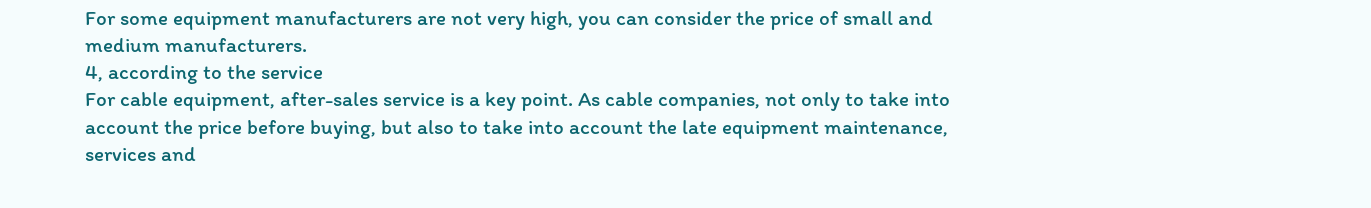For some equipment manufacturers are not very high, you can consider the price of small and medium manufacturers.
4, according to the service
For cable equipment, after-sales service is a key point. As cable companies, not only to take into account the price before buying, but also to take into account the late equipment maintenance, services and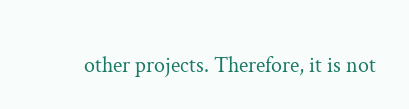other projects. Therefore, it is not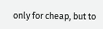only for cheap, but to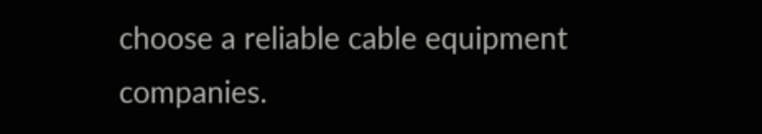choose a reliable cable equipment companies.